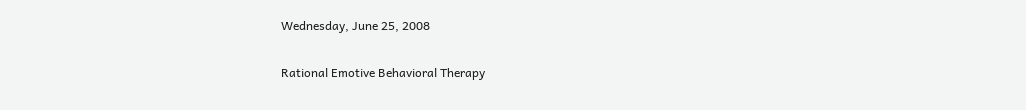Wednesday, June 25, 2008

Rational Emotive Behavioral Therapy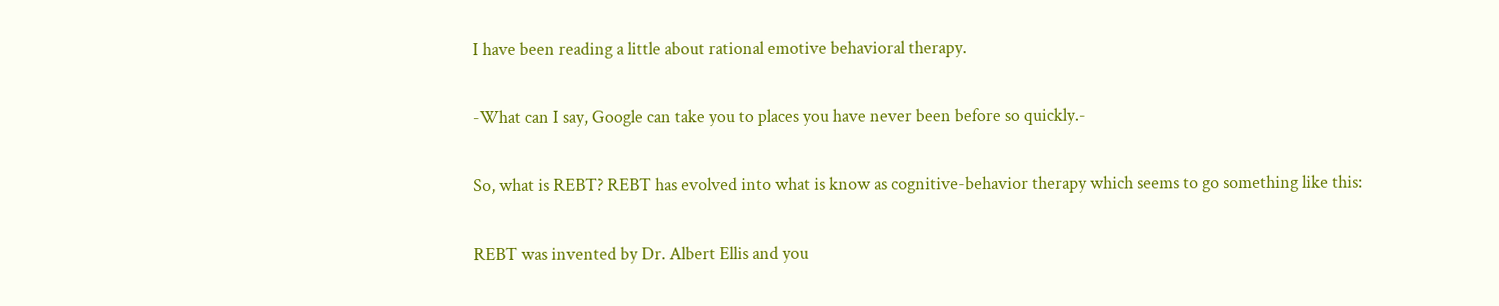I have been reading a little about rational emotive behavioral therapy.

-What can I say, Google can take you to places you have never been before so quickly.-

So, what is REBT? REBT has evolved into what is know as cognitive-behavior therapy which seems to go something like this:

REBT was invented by Dr. Albert Ellis and you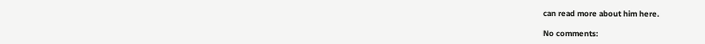can read more about him here.

No comments: